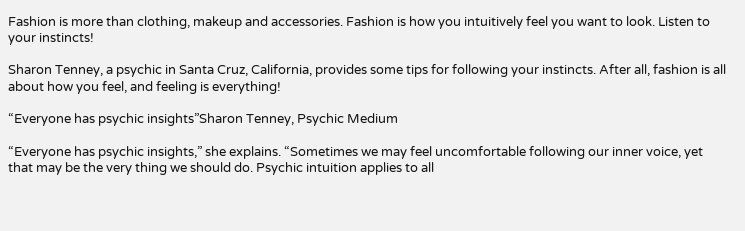Fashion is more than clothing, makeup and accessories. Fashion is how you intuitively feel you want to look. Listen to your instincts!

Sharon Tenney, a psychic in Santa Cruz, California, provides some tips for following your instincts. After all, fashion is all about how you feel, and feeling is everything!

“Everyone has psychic insights”Sharon Tenney, Psychic Medium

“Everyone has psychic insights,” she explains. “Sometimes we may feel uncomfortable following our inner voice, yet that may be the very thing we should do. Psychic intuition applies to all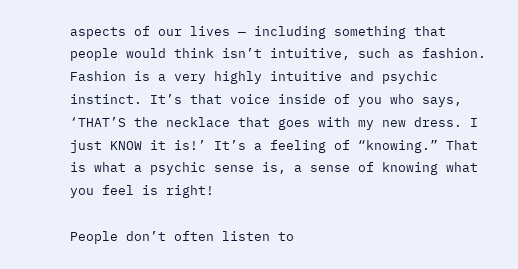aspects of our lives — including something that people would think isn’t intuitive, such as fashion. Fashion is a very highly intuitive and psychic instinct. It’s that voice inside of you who says, ‘THAT’S the necklace that goes with my new dress. I just KNOW it is!’ It’s a feeling of “knowing.” That is what a psychic sense is, a sense of knowing what you feel is right!

People don’t often listen to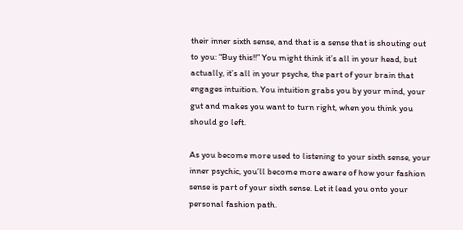their inner sixth sense, and that is a sense that is shouting out to you: “Buy this!!” You might think it’s all in your head, but actually, it’s all in your psyche, the part of your brain that engages intuition. You intuition grabs you by your mind, your gut and makes you want to turn right, when you think you should go left.

As you become more used to listening to your sixth sense, your inner psychic, you’ll become more aware of how your fashion sense is part of your sixth sense. Let it lead you onto your personal fashion path.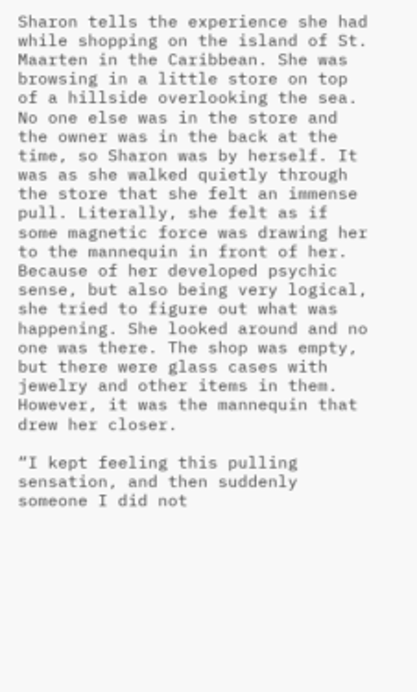Sharon tells the experience she had while shopping on the island of St. Maarten in the Caribbean. She was browsing in a little store on top of a hillside overlooking the sea. No one else was in the store and the owner was in the back at the time, so Sharon was by herself. It was as she walked quietly through the store that she felt an immense pull. Literally, she felt as if some magnetic force was drawing her to the mannequin in front of her. Because of her developed psychic sense, but also being very logical, she tried to figure out what was happening. She looked around and no one was there. The shop was empty, but there were glass cases with jewelry and other items in them. However, it was the mannequin that drew her closer.

“I kept feeling this pulling sensation, and then suddenly someone I did not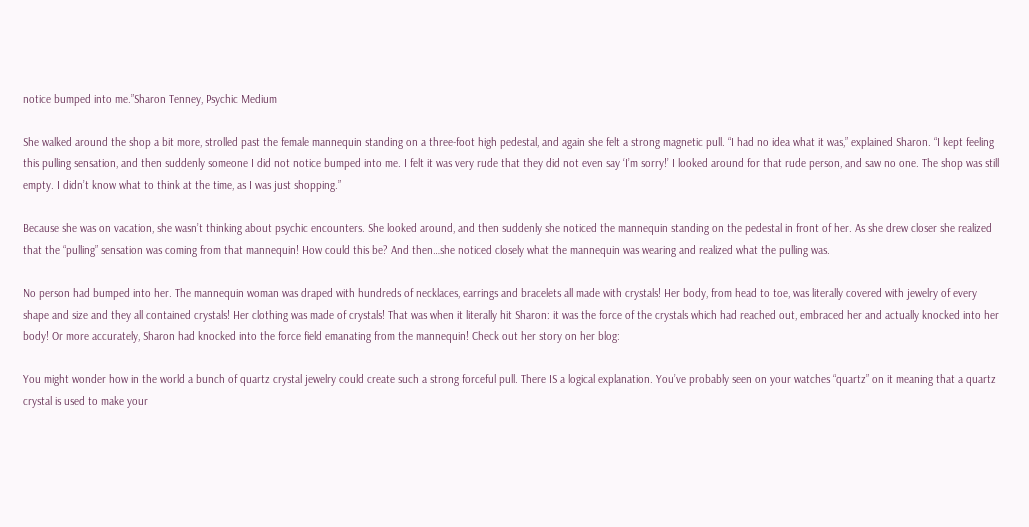notice bumped into me.”Sharon Tenney, Psychic Medium

She walked around the shop a bit more, strolled past the female mannequin standing on a three-foot high pedestal, and again she felt a strong magnetic pull. “I had no idea what it was,” explained Sharon. “I kept feeling this pulling sensation, and then suddenly someone I did not notice bumped into me. I felt it was very rude that they did not even say ‘I’m sorry!’ I looked around for that rude person, and saw no one. The shop was still empty. I didn’t know what to think at the time, as I was just shopping.”

Because she was on vacation, she wasn’t thinking about psychic encounters. She looked around, and then suddenly she noticed the mannequin standing on the pedestal in front of her. As she drew closer she realized that the “pulling” sensation was coming from that mannequin! How could this be? And then…she noticed closely what the mannequin was wearing and realized what the pulling was.

No person had bumped into her. The mannequin woman was draped with hundreds of necklaces, earrings and bracelets all made with crystals! Her body, from head to toe, was literally covered with jewelry of every shape and size and they all contained crystals! Her clothing was made of crystals! That was when it literally hit Sharon: it was the force of the crystals which had reached out, embraced her and actually knocked into her body! Or more accurately, Sharon had knocked into the force field emanating from the mannequin! Check out her story on her blog:

You might wonder how in the world a bunch of quartz crystal jewelry could create such a strong forceful pull. There IS a logical explanation. You’ve probably seen on your watches “quartz” on it meaning that a quartz crystal is used to make your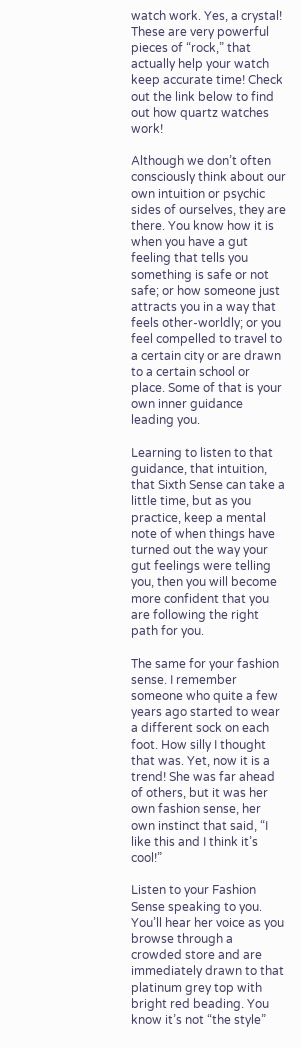watch work. Yes, a crystal! These are very powerful pieces of “rock,” that actually help your watch keep accurate time! Check out the link below to find out how quartz watches work!

Although we don’t often consciously think about our own intuition or psychic sides of ourselves, they are there. You know how it is when you have a gut feeling that tells you something is safe or not safe; or how someone just attracts you in a way that feels other-worldly; or you feel compelled to travel to a certain city or are drawn to a certain school or place. Some of that is your own inner guidance leading you.

Learning to listen to that guidance, that intuition, that Sixth Sense can take a little time, but as you practice, keep a mental note of when things have turned out the way your gut feelings were telling you, then you will become more confident that you are following the right path for you.

The same for your fashion sense. I remember someone who quite a few years ago started to wear a different sock on each foot. How silly I thought that was. Yet, now it is a trend! She was far ahead of others, but it was her own fashion sense, her own instinct that said, “I like this and I think it’s cool!”

Listen to your Fashion Sense speaking to you. You’ll hear her voice as you browse through a crowded store and are immediately drawn to that platinum grey top with bright red beading. You know it’s not “the style”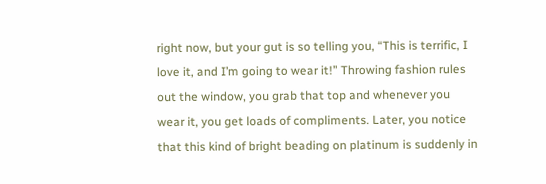right now, but your gut is so telling you, “This is terrific, I love it, and I’m going to wear it!” Throwing fashion rules out the window, you grab that top and whenever you wear it, you get loads of compliments. Later, you notice that this kind of bright beading on platinum is suddenly in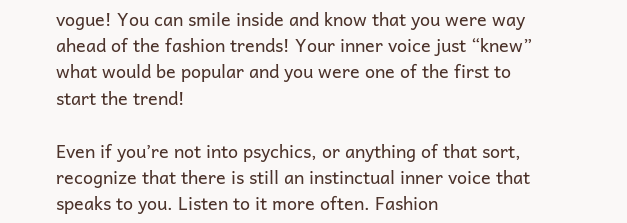vogue! You can smile inside and know that you were way ahead of the fashion trends! Your inner voice just “knew” what would be popular and you were one of the first to start the trend!

Even if you’re not into psychics, or anything of that sort, recognize that there is still an instinctual inner voice that speaks to you. Listen to it more often. Fashion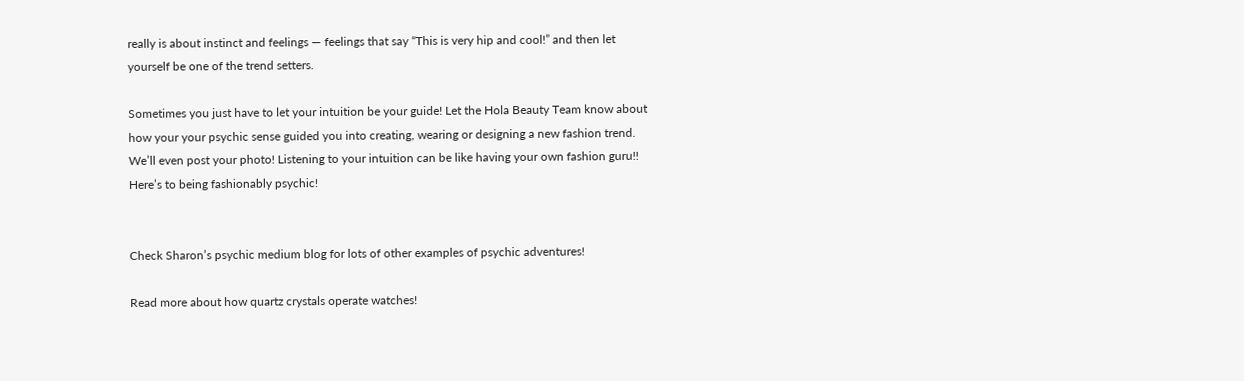really is about instinct and feelings — feelings that say “This is very hip and cool!” and then let yourself be one of the trend setters.

Sometimes you just have to let your intuition be your guide! Let the Hola Beauty Team know about how your your psychic sense guided you into creating, wearing or designing a new fashion trend. We’ll even post your photo! Listening to your intuition can be like having your own fashion guru!! Here’s to being fashionably psychic!


Check Sharon’s psychic medium blog for lots of other examples of psychic adventures!

Read more about how quartz crystals operate watches!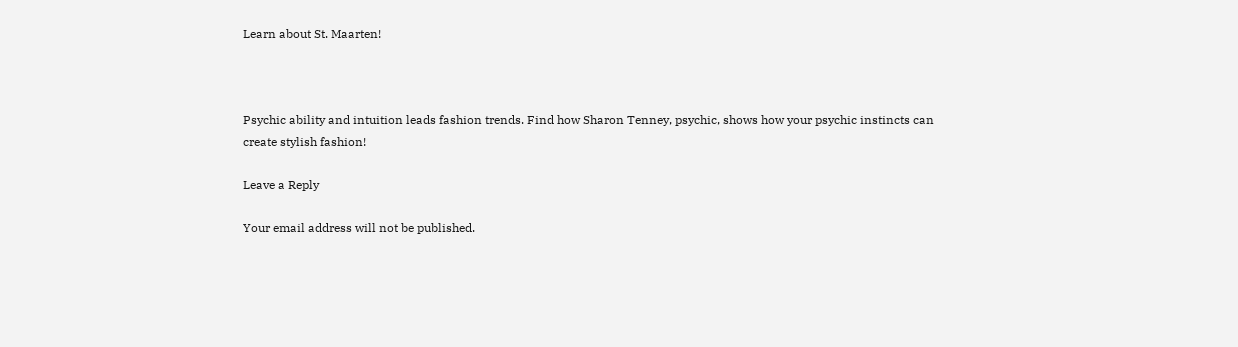Learn about St. Maarten!



Psychic ability and intuition leads fashion trends. Find how Sharon Tenney, psychic, shows how your psychic instincts can create stylish fashion!

Leave a Reply

Your email address will not be published.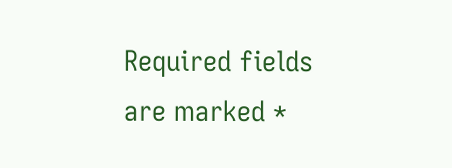Required fields are marked *